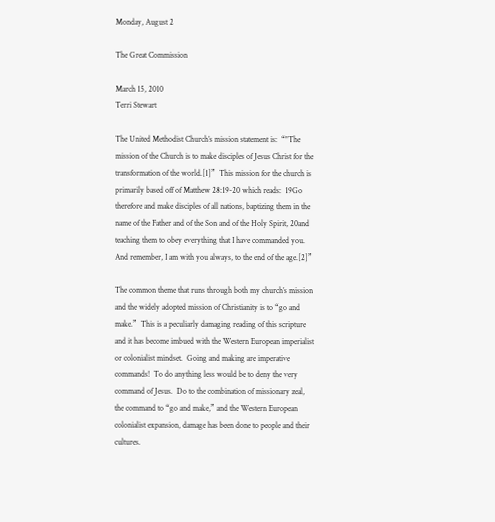Monday, August 2

The Great Commission

March 15, 2010
Terri Stewart

The United Methodist Church’s mission statement is:  “"The mission of the Church is to make disciples of Jesus Christ for the transformation of the world.[1]”  This mission for the church is primarily based off of Matthew 28:19-20 which reads:  19Go therefore and make disciples of all nations, baptizing them in the name of the Father and of the Son and of the Holy Spirit, 20and teaching them to obey everything that I have commanded you. And remember, I am with you always, to the end of the age.[2]”

The common theme that runs through both my church’s mission and the widely adopted mission of Christianity is to “go and make.”  This is a peculiarly damaging reading of this scripture and it has become imbued with the Western European imperialist or colonialist mindset.  Going and making are imperative commands!  To do anything less would be to deny the very command of Jesus.  Do to the combination of missionary zeal, the command to “go and make,” and the Western European colonialist expansion, damage has been done to people and their cultures.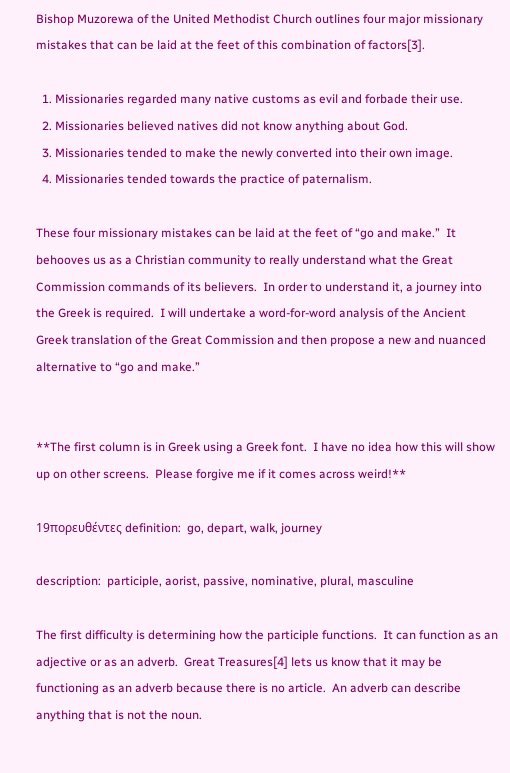Bishop Muzorewa of the United Methodist Church outlines four major missionary mistakes that can be laid at the feet of this combination of factors[3].

  1. Missionaries regarded many native customs as evil and forbade their use.
  2. Missionaries believed natives did not know anything about God.
  3. Missionaries tended to make the newly converted into their own image.
  4. Missionaries tended towards the practice of paternalism.

These four missionary mistakes can be laid at the feet of “go and make.”  It behooves us as a Christian community to really understand what the Great Commission commands of its believers.  In order to understand it, a journey into the Greek is required.  I will undertake a word-for-word analysis of the Ancient Greek translation of the Great Commission and then propose a new and nuanced alternative to “go and make.”


**The first column is in Greek using a Greek font.  I have no idea how this will show up on other screens.  Please forgive me if it comes across weird!**

19πορευθέντες definition:  go, depart, walk, journey

description:  participle, aorist, passive, nominative, plural, masculine

The first difficulty is determining how the participle functions.  It can function as an adjective or as an adverb.  Great Treasures[4] lets us know that it may be functioning as an adverb because there is no article.  An adverb can describe anything that is not the noun.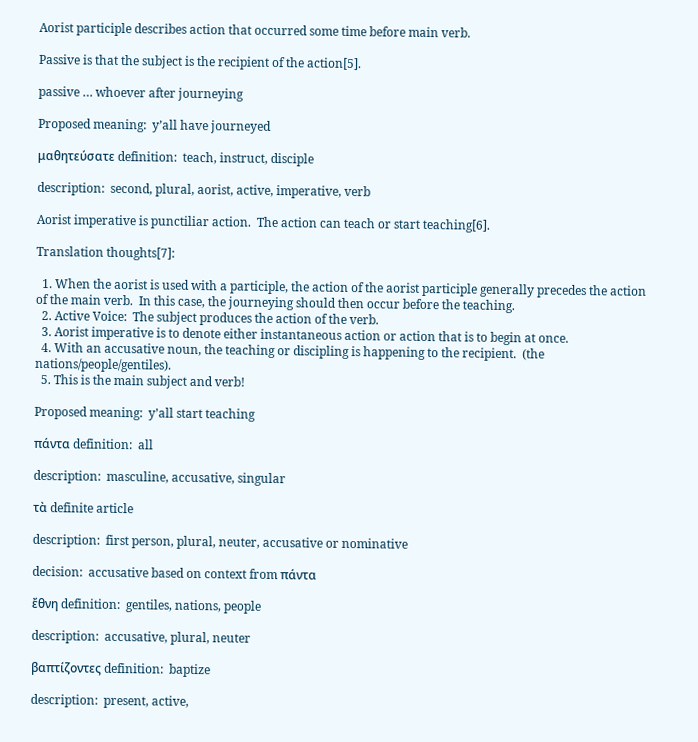Aorist participle describes action that occurred some time before main verb.

Passive is that the subject is the recipient of the action[5].

passive … whoever after journeying

Proposed meaning:  y’all have journeyed

μαθητεύσατε definition:  teach, instruct, disciple

description:  second, plural, aorist, active, imperative, verb

Aorist imperative is punctiliar action.  The action can teach or start teaching[6].

Translation thoughts[7]:

  1. When the aorist is used with a participle, the action of the aorist participle generally precedes the action of the main verb.  In this case, the journeying should then occur before the teaching.
  2. Active Voice:  The subject produces the action of the verb.
  3. Aorist imperative is to denote either instantaneous action or action that is to begin at once.
  4. With an accusative noun, the teaching or discipling is happening to the recipient.  (the nations/people/gentiles).
  5. This is the main subject and verb!

Proposed meaning:  y’all start teaching

πάντα definition:  all

description:  masculine, accusative, singular

τὰ definite article

description:  first person, plural, neuter, accusative or nominative

decision:  accusative based on context from πάντα

ἔθνη definition:  gentiles, nations, people

description:  accusative, plural, neuter

βαπτίζοντες definition:  baptize

description:  present, active,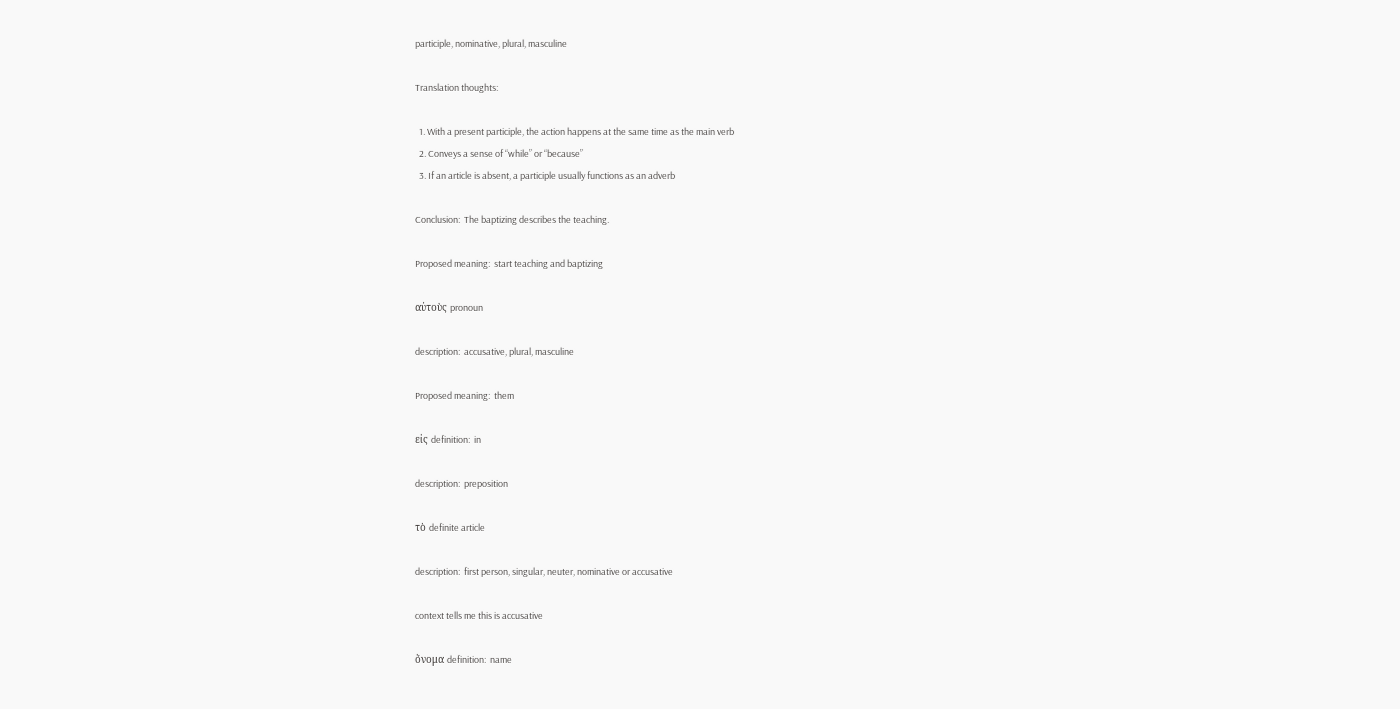participle, nominative, plural, masculine

Translation thoughts:

  1. With a present participle, the action happens at the same time as the main verb
  2. Conveys a sense of “while” or “because”
  3. If an article is absent, a participle usually functions as an adverb

Conclusion:  The baptizing describes the teaching.

Proposed meaning:  start teaching and baptizing

αὐτοὺς pronoun

description:  accusative, plural, masculine

Proposed meaning:  them

εἰς definition:  in

description:  preposition

τὸ definite article

description:  first person, singular, neuter, nominative or accusative

context tells me this is accusative

ὄνομα definition:  name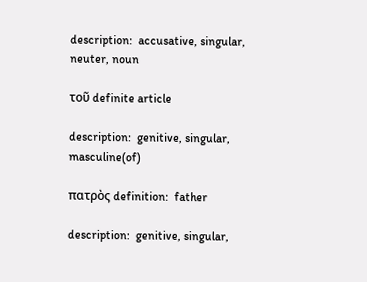description:  accusative, singular, neuter, noun

τοῦ definite article

description:  genitive, singular, masculine(of)

πατρὸς definition:  father

description:  genitive, singular,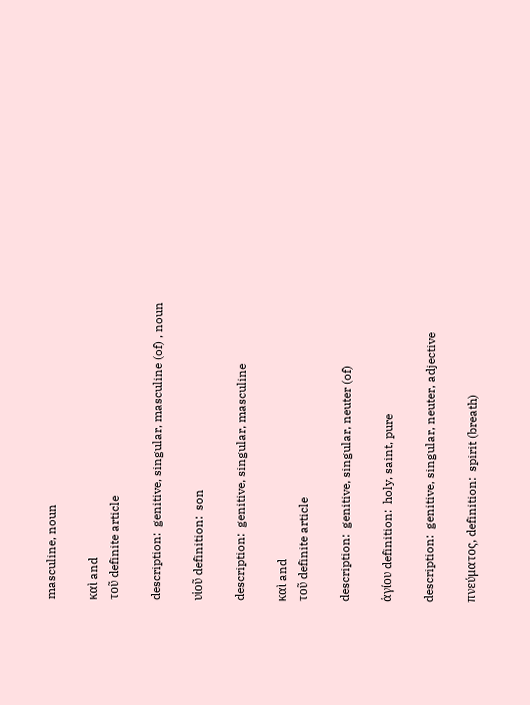masculine, noun

καὶ and
τοῦ definite article

description:  genitive, singular, masculine (of) , noun

υἱοῦ definition:  son

description:  genitive, singular, masculine

καὶ and
τοῦ definite article

description:  genitive, singular, neuter (of)

ἁγίου definition:  holy, saint, pure

description:  genitive, singular, neuter, adjective

πνεύματος, definition:  spirit (breath)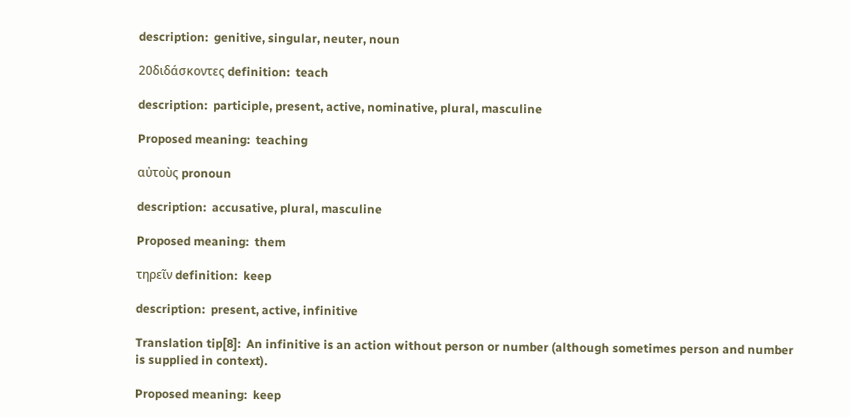description:  genitive, singular, neuter, noun

20διδάσκοντες definition:  teach

description:  participle, present, active, nominative, plural, masculine

Proposed meaning:  teaching

αὐτοὺς pronoun

description:  accusative, plural, masculine

Proposed meaning:  them

τηρεῖν definition:  keep

description:  present, active, infinitive

Translation tip[8]:  An infinitive is an action without person or number (although sometimes person and number is supplied in context).

Proposed meaning:  keep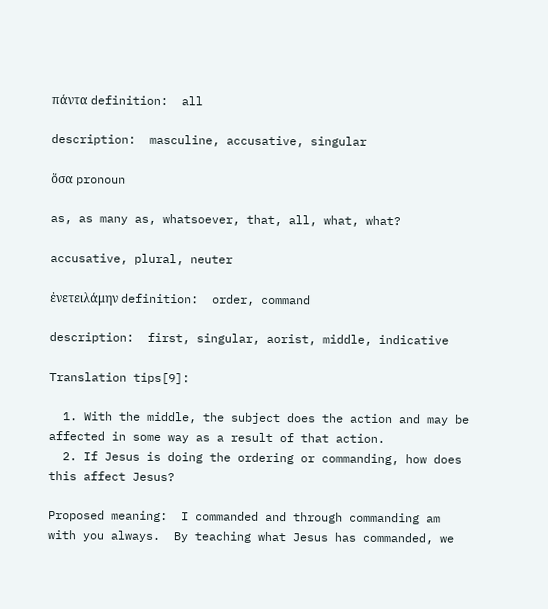πάντα definition:  all

description:  masculine, accusative, singular

ὅσα pronoun

as, as many as, whatsoever, that, all, what, what?

accusative, plural, neuter

ἐνετειλάμην definition:  order, command

description:  first, singular, aorist, middle, indicative

Translation tips[9]:

  1. With the middle, the subject does the action and may be affected in some way as a result of that action.
  2. If Jesus is doing the ordering or commanding, how does this affect Jesus?

Proposed meaning:  I commanded and through commanding am with you always.  By teaching what Jesus has commanded, we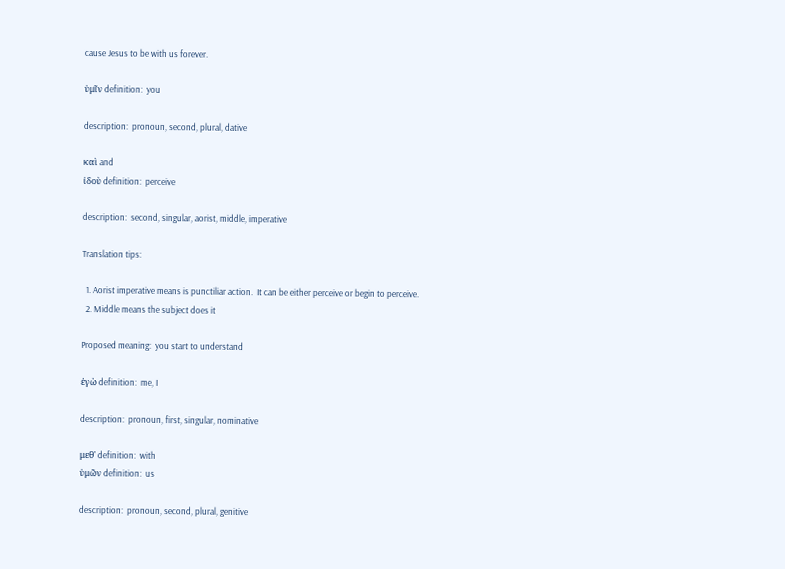cause Jesus to be with us forever.

ὑμῖν definition:  you

description:  pronoun, second, plural, dative

καὶ and
ἰδοὺ definition:  perceive

description:  second, singular, aorist, middle, imperative

Translation tips:

  1. Aorist imperative means is punctiliar action.  It can be either perceive or begin to perceive.
  2. Middle means the subject does it

Proposed meaning:  you start to understand

ἐγὼ definition:  me, I

description:  pronoun, first, singular, nominative

μεθ' definition:  with
ὑμῶν definition:  us

description:  pronoun, second, plural, genitive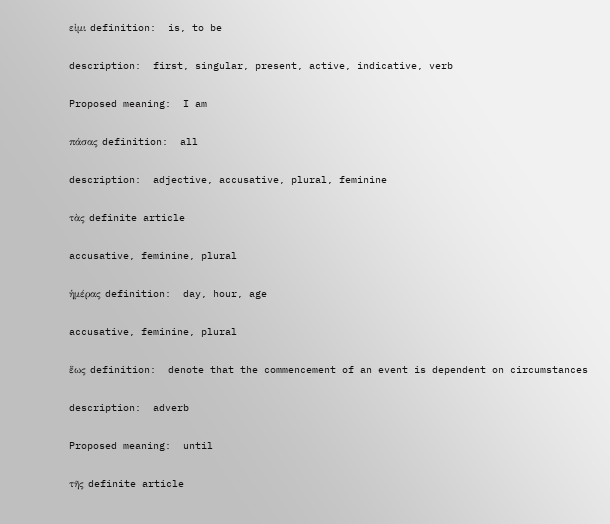εἰμι definition:  is, to be

description:  first, singular, present, active, indicative, verb

Proposed meaning:  I am

πάσας definition:  all

description:  adjective, accusative, plural, feminine

τὰς definite article

accusative, feminine, plural

ἡμέρας definition:  day, hour, age

accusative, feminine, plural

ἕως definition:  denote that the commencement of an event is dependent on circumstances

description:  adverb

Proposed meaning:  until

τῆς definite article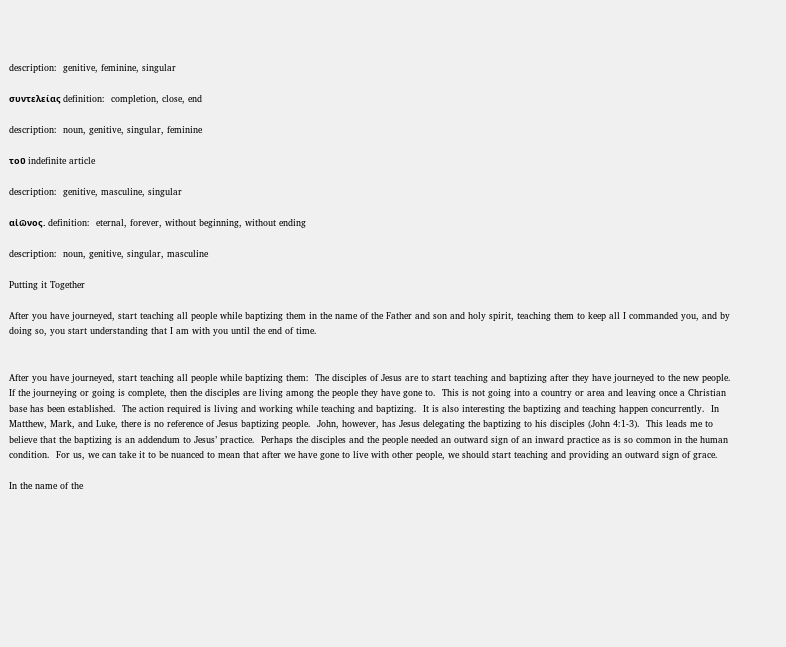description:  genitive, feminine, singular

συντελείας definition:  completion, close, end

description:  noun, genitive, singular, feminine

τοῦ indefinite article

description:  genitive, masculine, singular

αἰῶνος. definition:  eternal, forever, without beginning, without ending

description:  noun, genitive, singular, masculine

Putting it Together

After you have journeyed, start teaching all people while baptizing them in the name of the Father and son and holy spirit, teaching them to keep all I commanded you, and by doing so, you start understanding that I am with you until the end of time.


After you have journeyed, start teaching all people while baptizing them:  The disciples of Jesus are to start teaching and baptizing after they have journeyed to the new people.  If the journeying or going is complete, then the disciples are living among the people they have gone to.  This is not going into a country or area and leaving once a Christian base has been established.  The action required is living and working while teaching and baptizing.  It is also interesting the baptizing and teaching happen concurrently.  In Matthew, Mark, and Luke, there is no reference of Jesus baptizing people.  John, however, has Jesus delegating the baptizing to his disciples (John 4:1-3).  This leads me to believe that the baptizing is an addendum to Jesus’ practice.  Perhaps the disciples and the people needed an outward sign of an inward practice as is so common in the human condition.  For us, we can take it to be nuanced to mean that after we have gone to live with other people, we should start teaching and providing an outward sign of grace.

In the name of the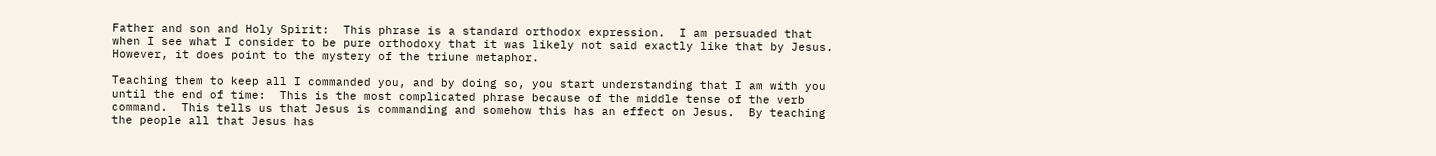Father and son and Holy Spirit:  This phrase is a standard orthodox expression.  I am persuaded that when I see what I consider to be pure orthodoxy that it was likely not said exactly like that by Jesus.  However, it does point to the mystery of the triune metaphor.

Teaching them to keep all I commanded you, and by doing so, you start understanding that I am with you until the end of time:  This is the most complicated phrase because of the middle tense of the verb command.  This tells us that Jesus is commanding and somehow this has an effect on Jesus.  By teaching the people all that Jesus has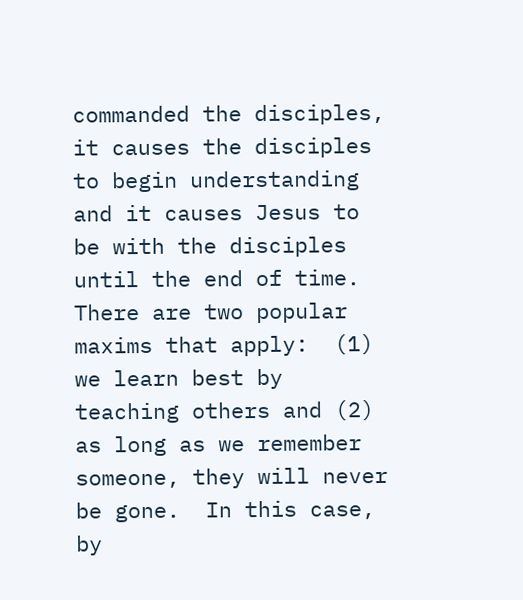commanded the disciples, it causes the disciples to begin understanding and it causes Jesus to be with the disciples until the end of time.  There are two popular maxims that apply:  (1) we learn best by teaching others and (2) as long as we remember someone, they will never be gone.  In this case, by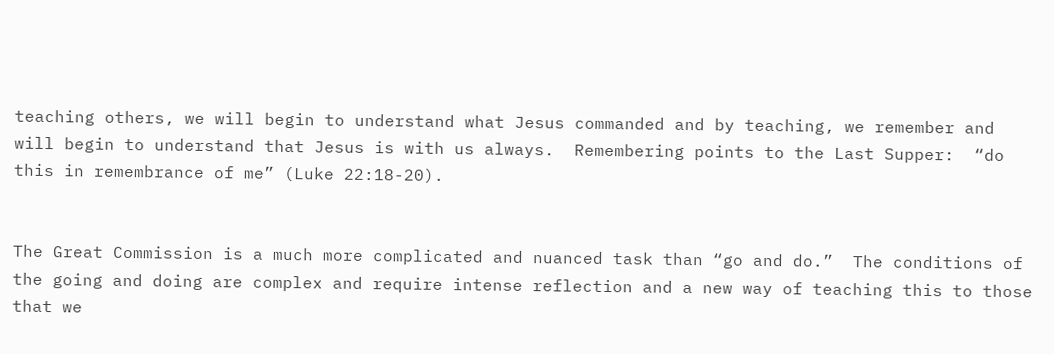teaching others, we will begin to understand what Jesus commanded and by teaching, we remember and will begin to understand that Jesus is with us always.  Remembering points to the Last Supper:  “do this in remembrance of me” (Luke 22:18-20).


The Great Commission is a much more complicated and nuanced task than “go and do.”  The conditions of the going and doing are complex and require intense reflection and a new way of teaching this to those that we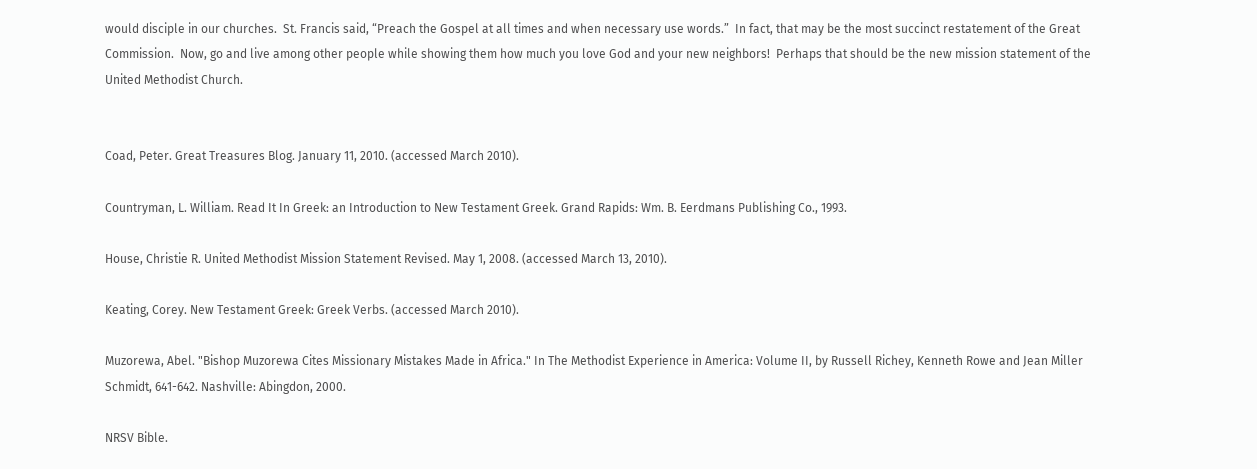would disciple in our churches.  St. Francis said, “Preach the Gospel at all times and when necessary use words.”  In fact, that may be the most succinct restatement of the Great Commission.  Now, go and live among other people while showing them how much you love God and your new neighbors!  Perhaps that should be the new mission statement of the United Methodist Church.


Coad, Peter. Great Treasures Blog. January 11, 2010. (accessed March 2010).

Countryman, L. William. Read It In Greek: an Introduction to New Testament Greek. Grand Rapids: Wm. B. Eerdmans Publishing Co., 1993.

House, Christie R. United Methodist Mission Statement Revised. May 1, 2008. (accessed March 13, 2010).

Keating, Corey. New Testament Greek: Greek Verbs. (accessed March 2010).

Muzorewa, Abel. "Bishop Muzorewa Cites Missionary Mistakes Made in Africa." In The Methodist Experience in America: Volume II, by Russell Richey, Kenneth Rowe and Jean Miller Schmidt, 641-642. Nashville: Abingdon, 2000.

NRSV Bible.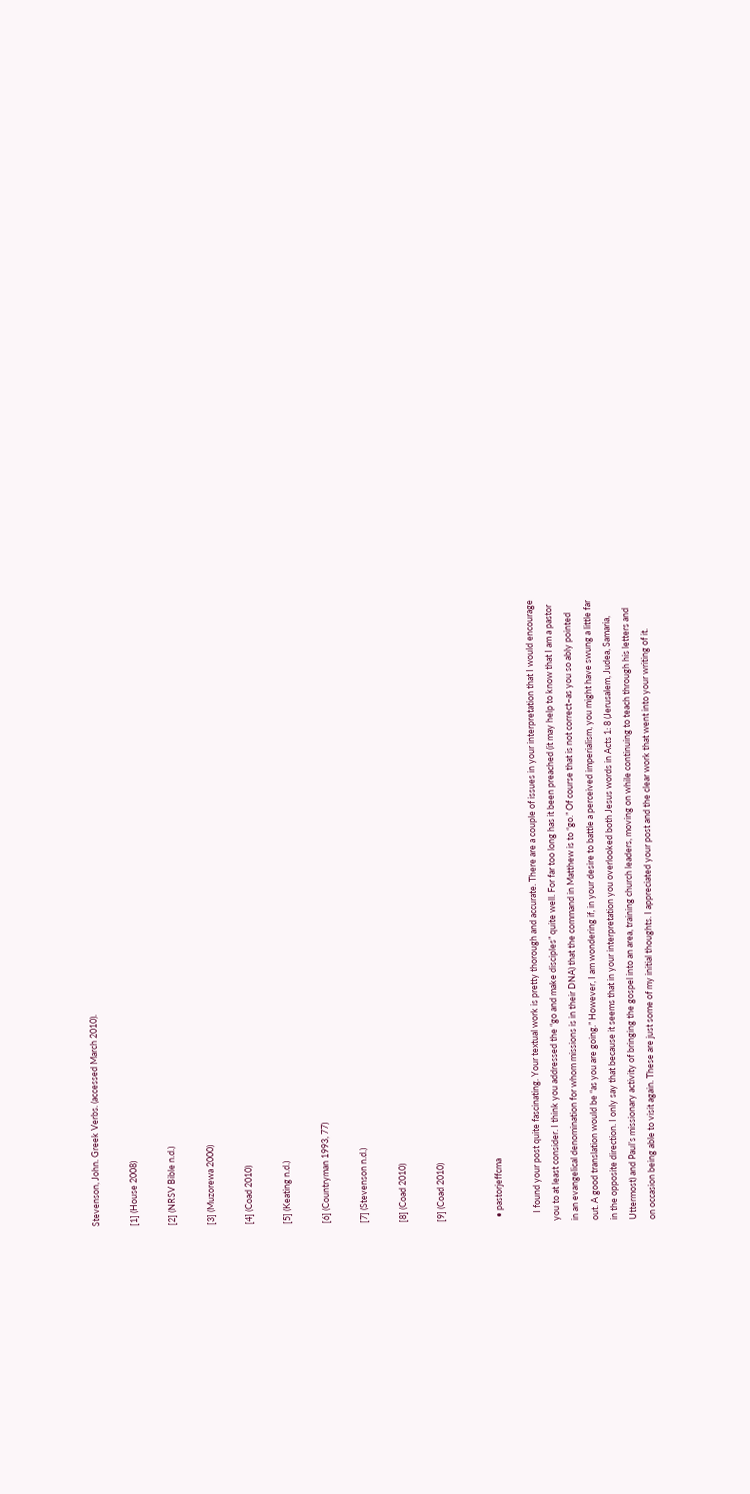Stevenson, John. Greek Verbs. (accessed March 2010).

[1] (House 2008)

[2] (NRSV Bible n.d.)

[3] (Muzorewa 2000)

[4] (Coad 2010)

[5] (Keating n.d.)

[6] (Countryman 1993, 77)

[7] (Stevenson n.d.)

[8] (Coad 2010)

[9] (Coad 2010)


  • pastorjeffcma

    I found your post quite fascinating. Your textual work is pretty thorough and accurate. There are a couple of issues in your interpretation that I would encourage you to at least consider. I think you addressed the “go and make disciples” quite well. For far too long has it been preached (it may help to know that I am a pastor in an evangelical denomination for whom missions is in their DNA) that the command in Matthew is to “go.” Of course that is not correct–as you so ably pointed out. A good translation would be “as you are going.” However, I am wondering if, in your desire to battle a perceived imperialism, you might have swung a little far in the opposite direction. I only say that because it seems that in your interpretation you overlooked both Jesus words in Acts 1: 8 (Jerusalem, Judea, Samaria, Uttermost) and Paul’s missionary activity of bringing the gospel into an area, training church leaders, moving on while continuing to teach through his letters and on occasion being able to visit again. These are just some of my initial thoughts. I appreciated your post and the clear work that went into your writing of it.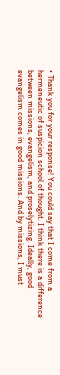• Thank you for your response! You could say that I come from a hermeneutic of suspicion school of thought. I think there is a difference between missions, evangelism, and proselytizing. Ideally, good evangelism comes in good missions. And by missions, I must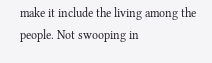make it include the living among the people. Not swooping in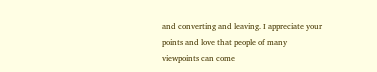and converting and leaving. I appreciate your points and love that people of many viewpoints can come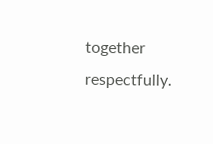together respectfully.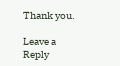Thank you.

Leave a Reply